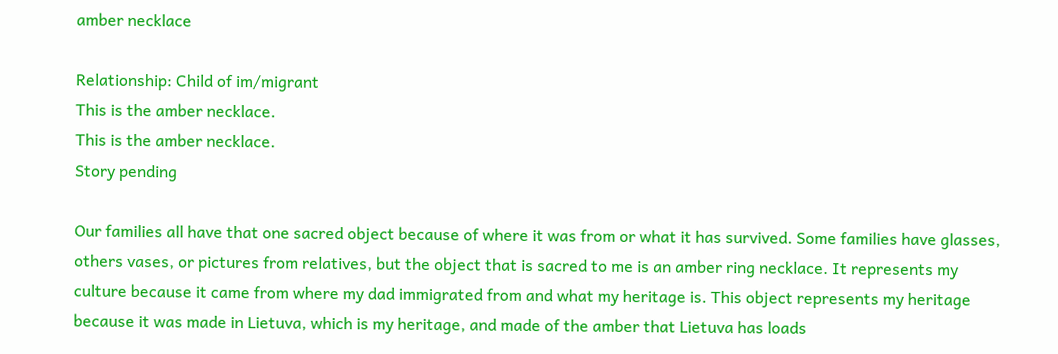amber necklace

Relationship: Child of im/migrant
This is the amber necklace.
This is the amber necklace.
Story pending

Our families all have that one sacred object because of where it was from or what it has survived. Some families have glasses, others vases, or pictures from relatives, but the object that is sacred to me is an amber ring necklace. It represents my culture because it came from where my dad immigrated from and what my heritage is. This object represents my heritage because it was made in Lietuva, which is my heritage, and made of the amber that Lietuva has loads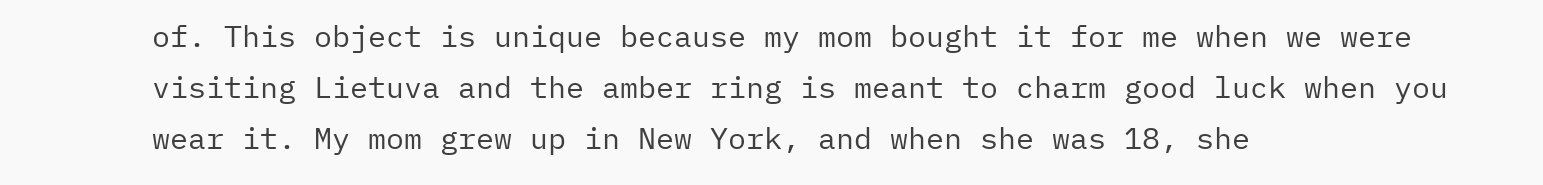of. This object is unique because my mom bought it for me when we were visiting Lietuva and the amber ring is meant to charm good luck when you wear it. My mom grew up in New York, and when she was 18, she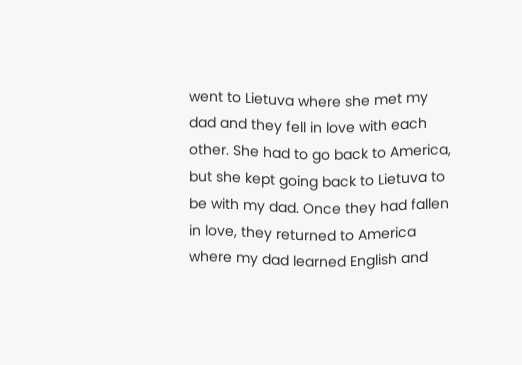went to Lietuva where she met my dad and they fell in love with each other. She had to go back to America, but she kept going back to Lietuva to be with my dad. Once they had fallen in love, they returned to America where my dad learned English and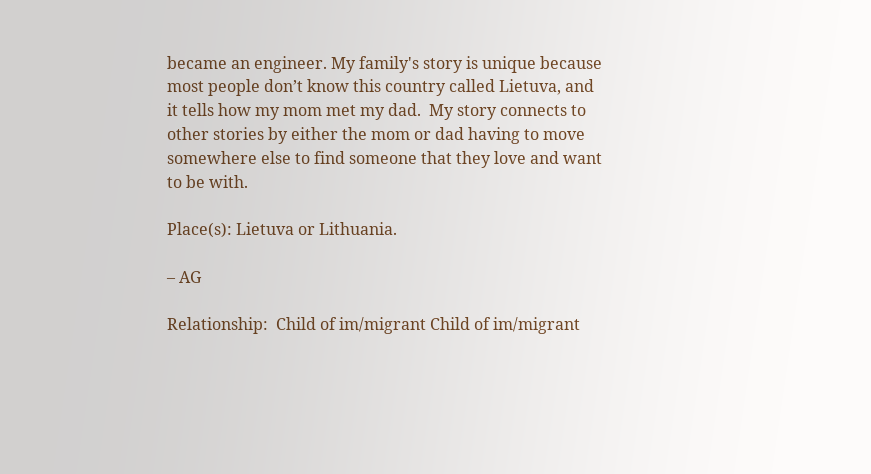became an engineer. My family's story is unique because most people don’t know this country called Lietuva, and it tells how my mom met my dad.  My story connects to other stories by either the mom or dad having to move somewhere else to find someone that they love and want to be with.

Place(s): Lietuva or Lithuania.

– AG

Relationship:  Child of im/migrant Child of im/migrant